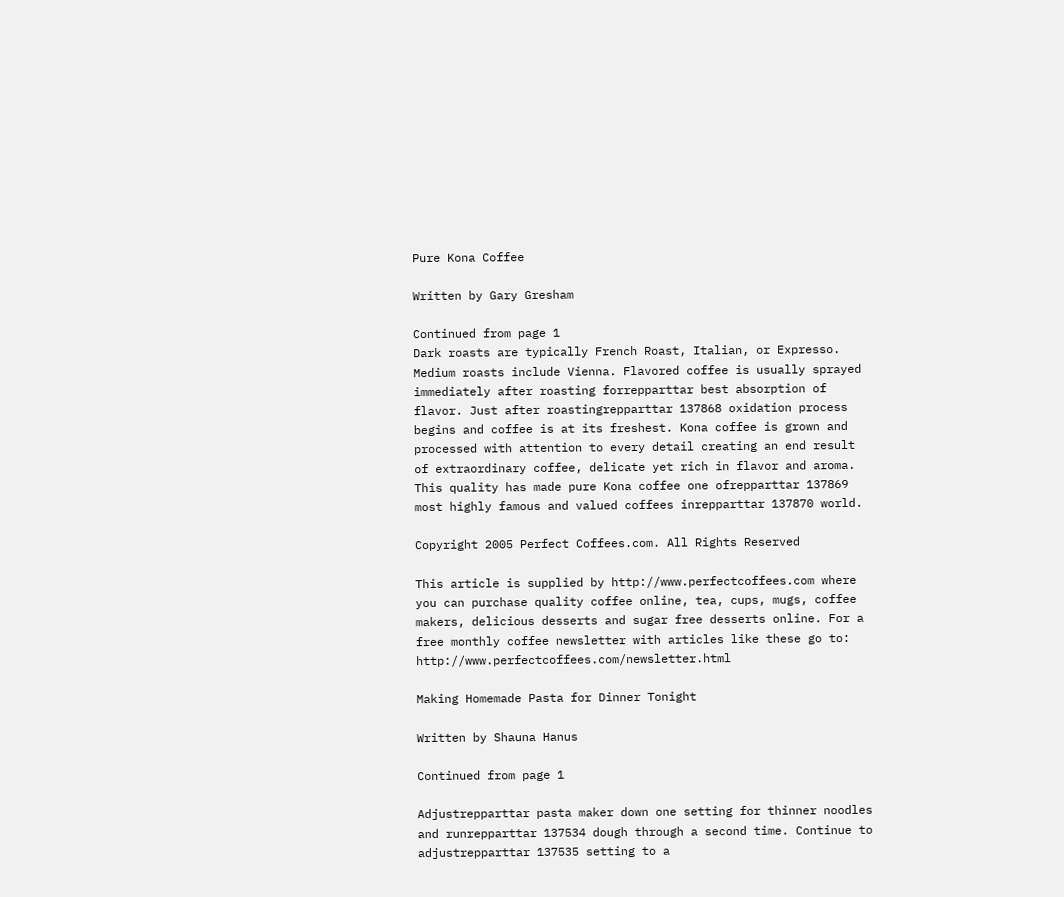Pure Kona Coffee

Written by Gary Gresham

Continued from page 1
Dark roasts are typically French Roast, Italian, or Expresso. Medium roasts include Vienna. Flavored coffee is usually sprayed immediately after roasting forrepparttar best absorption of flavor. Just after roastingrepparttar 137868 oxidation process begins and coffee is at its freshest. Kona coffee is grown and processed with attention to every detail creating an end result of extraordinary coffee, delicate yet rich in flavor and aroma. This quality has made pure Kona coffee one ofrepparttar 137869 most highly famous and valued coffees inrepparttar 137870 world.

Copyright 2005 Perfect Coffees.com. All Rights Reserved

This article is supplied by http://www.perfectcoffees.com where you can purchase quality coffee online, tea, cups, mugs, coffee makers, delicious desserts and sugar free desserts online. For a free monthly coffee newsletter with articles like these go to: http://www.perfectcoffees.com/newsletter.html

Making Homemade Pasta for Dinner Tonight

Written by Shauna Hanus

Continued from page 1

Adjustrepparttar pasta maker down one setting for thinner noodles and runrepparttar 137534 dough through a second time. Continue to adjustrepparttar 137535 setting to a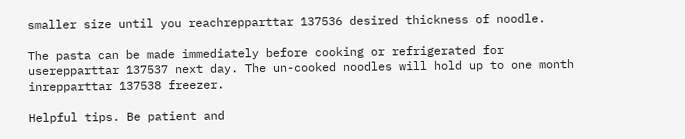smaller size until you reachrepparttar 137536 desired thickness of noodle.

The pasta can be made immediately before cooking or refrigerated for userepparttar 137537 next day. The un-cooked noodles will hold up to one month inrepparttar 137538 freezer.

Helpful tips. Be patient and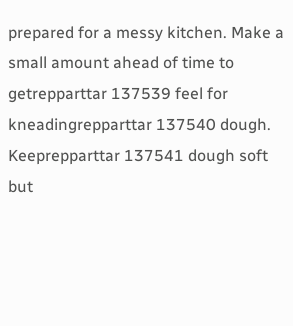prepared for a messy kitchen. Make a small amount ahead of time to getrepparttar 137539 feel for kneadingrepparttar 137540 dough. Keeprepparttar 137541 dough soft but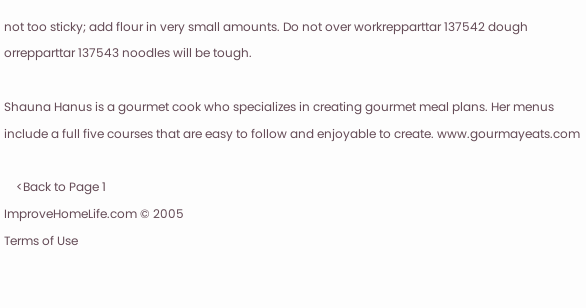not too sticky; add flour in very small amounts. Do not over workrepparttar 137542 dough orrepparttar 137543 noodles will be tough.

Shauna Hanus is a gourmet cook who specializes in creating gourmet meal plans. Her menus include a full five courses that are easy to follow and enjoyable to create. www.gourmayeats.com

    <Back to Page 1
ImproveHomeLife.com © 2005
Terms of Use